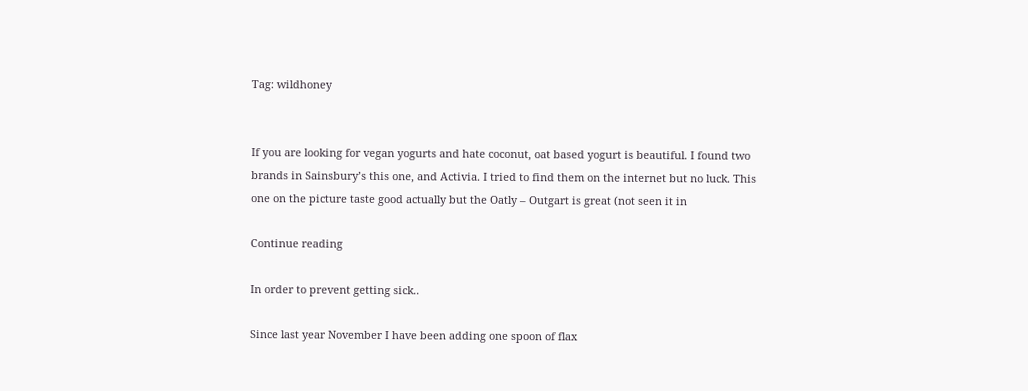Tag: wildhoney


If you are looking for vegan yogurts and hate coconut, oat based yogurt is beautiful. I found two brands in Sainsbury’s this one, and Activia. I tried to find them on the internet but no luck. This one on the picture taste good actually but the Oatly – Outgart is great (not seen it in

Continue reading

In order to prevent getting sick..

Since last year November I have been adding one spoon of flax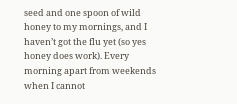seed and one spoon of wild honey to my mornings, and I haven’t got the flu yet (so yes honey does work). Every morning apart from weekends when I cannot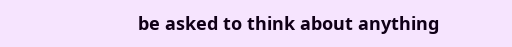be asked to think about anything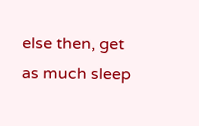else then, get as much sleep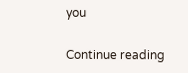you

Continue reading